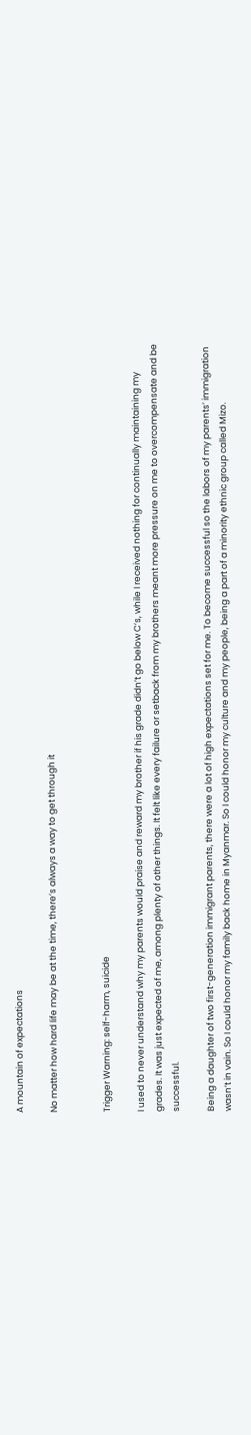A mountain of expectations

No matter how hard life may be at the time, there’s always a way to get through it


Trigger Warning: self-harm, suicide

I used to never understand why my parents would praise and reward my brother if his grade didn’t go below C’s, while I received nothing for continually maintaining my grades. It was just expected of me, among plenty of other things. It felt like every failure or setback from my brothers meant more pressure on me to overcompensate and be successful.

Being a daughter of two first-generation immigrant parents, there were a lot of high expectations set for me. To become successful so the labors of my parents’ immigration wasn’t in vain. So I could honor my family back home in Myanmar. So I could honor my culture and my people, being a part of a minority ethnic group called Mizo.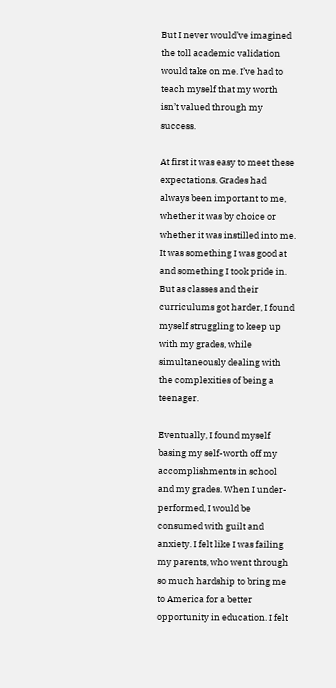But I never would’ve imagined the toll academic validation would take on me. I’ve had to teach myself that my worth isn’t valued through my success.

At first it was easy to meet these expectations. Grades had always been important to me, whether it was by choice or whether it was instilled into me. It was something I was good at and something I took pride in. But as classes and their curriculums got harder, I found myself struggling to keep up with my grades, while simultaneously dealing with the complexities of being a teenager.

Eventually, I found myself basing my self-worth off my accomplishments in school and my grades. When I under-performed, I would be consumed with guilt and anxiety. I felt like I was failing my parents, who went through so much hardship to bring me to America for a better opportunity in education. I felt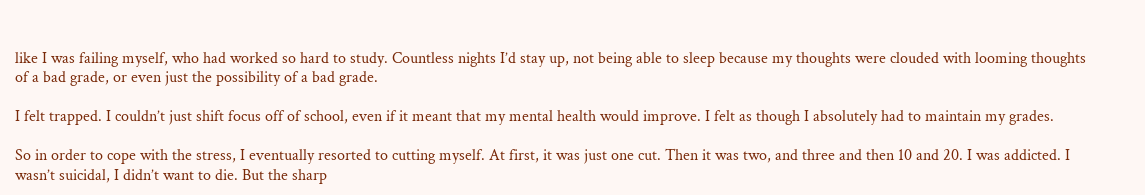like I was failing myself, who had worked so hard to study. Countless nights I’d stay up, not being able to sleep because my thoughts were clouded with looming thoughts of a bad grade, or even just the possibility of a bad grade.

I felt trapped. I couldn’t just shift focus off of school, even if it meant that my mental health would improve. I felt as though I absolutely had to maintain my grades.

So in order to cope with the stress, I eventually resorted to cutting myself. At first, it was just one cut. Then it was two, and three and then 10 and 20. I was addicted. I wasn’t suicidal, I didn’t want to die. But the sharp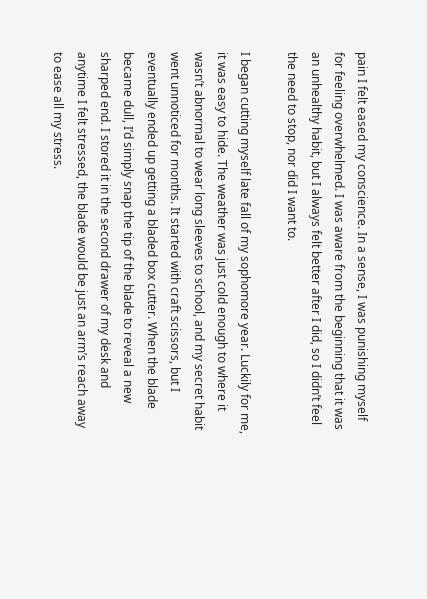pain I felt eased my conscience. In a sense, I was punishing myself for feeling overwhelmed. I was aware from the beginning that it was an unhealthy habit, but I always felt better after I did, so I didn’t feel the need to stop, nor did I want to.

I began cutting myself late fall of my sophomore year. Luckily for me, it was easy to hide. The weather was just cold enough to where it wasn’t abnormal to wear long sleeves to school, and my secret habit went unnoticed for months. It started with craft scissors, but I eventually ended up getting a bladed box cutter. When the blade became dull, I’d simply snap the tip of the blade to reveal a new sharped end. I stored it in the second drawer of my desk and anytime I felt stressed, the blade would be just an arm’s reach away to ease all my stress.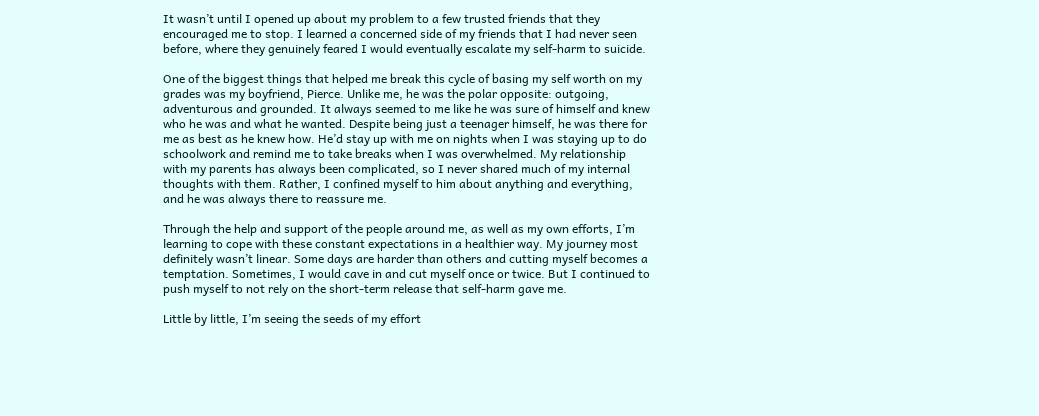It wasn’t until I opened up about my problem to a few trusted friends that they encouraged me to stop. I learned a concerned side of my friends that I had never seen before, where they genuinely feared I would eventually escalate my self-harm to suicide.

One of the biggest things that helped me break this cycle of basing my self worth on my grades was my boyfriend, Pierce. Unlike me, he was the polar opposite: outgoing, adventurous and grounded. It always seemed to me like he was sure of himself and knew who he was and what he wanted. Despite being just a teenager himself, he was there for me as best as he knew how. He’d stay up with me on nights when I was staying up to do schoolwork and remind me to take breaks when I was overwhelmed. My relationship with my parents has always been complicated, so I never shared much of my internal thoughts with them. Rather, I confined myself to him about anything and everything, and he was always there to reassure me.

Through the help and support of the people around me, as well as my own efforts, I’m learning to cope with these constant expectations in a healthier way. My journey most definitely wasn’t linear. Some days are harder than others and cutting myself becomes a temptation. Sometimes, I would cave in and cut myself once or twice. But I continued to push myself to not rely on the short-term release that self-harm gave me.

Little by little, I’m seeing the seeds of my effort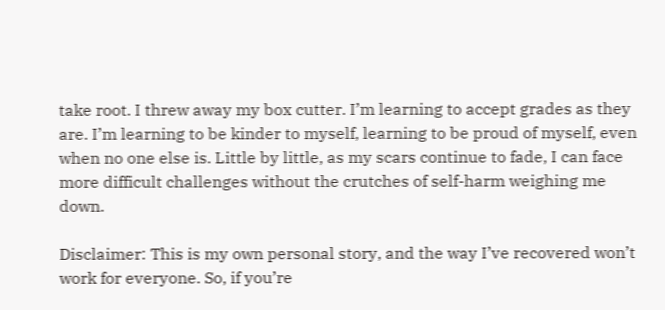take root. I threw away my box cutter. I’m learning to accept grades as they are. I’m learning to be kinder to myself, learning to be proud of myself, even when no one else is. Little by little, as my scars continue to fade, I can face more difficult challenges without the crutches of self-harm weighing me down.

Disclaimer: This is my own personal story, and the way I’ve recovered won’t work for everyone. So, if you’re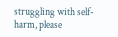struggling with self-harm, please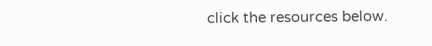click the resources below.